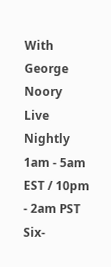With George Noory
Live Nightly 1am - 5am EST / 10pm - 2am PST
Six-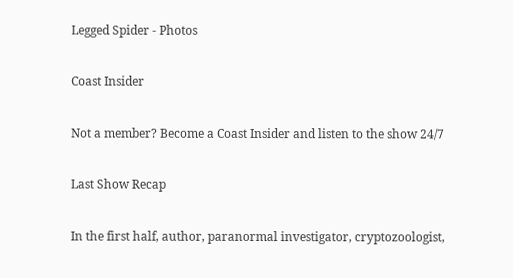Legged Spider - Photos

Coast Insider

Not a member? Become a Coast Insider and listen to the show 24/7

Last Show Recap

In the first half, author, paranormal investigator, cryptozoologist,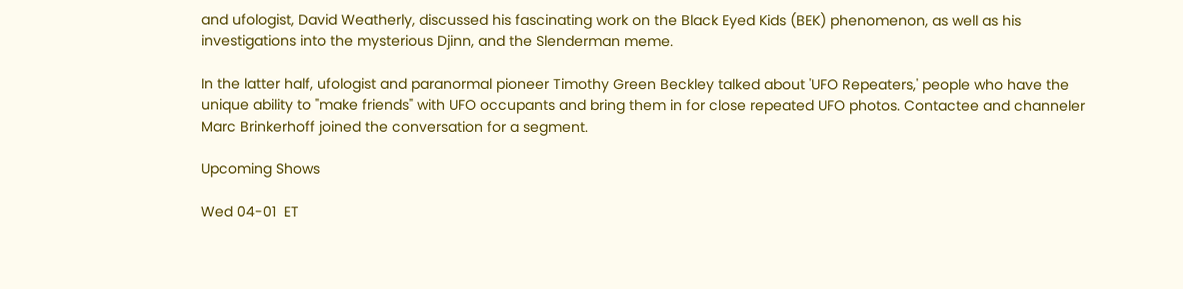and ufologist, David Weatherly, discussed his fascinating work on the Black Eyed Kids (BEK) phenomenon, as well as his investigations into the mysterious Djinn, and the Slenderman meme.

In the latter half, ufologist and paranormal pioneer Timothy Green Beckley talked about 'UFO Repeaters,' people who have the unique ability to "make friends" with UFO occupants and bring them in for close repeated UFO photos. Contactee and channeler Marc Brinkerhoff joined the conversation for a segment.

Upcoming Shows

Wed 04-01  ET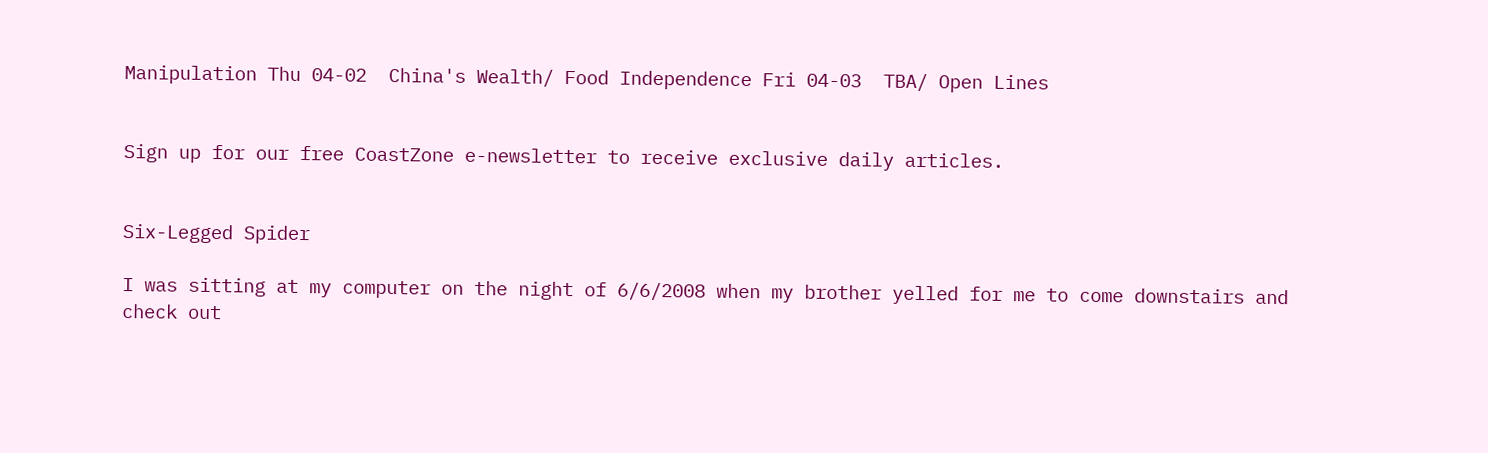Manipulation Thu 04-02  China's Wealth/ Food Independence Fri 04-03  TBA/ Open Lines


Sign up for our free CoastZone e-newsletter to receive exclusive daily articles.


Six-Legged Spider

I was sitting at my computer on the night of 6/6/2008 when my brother yelled for me to come downstairs and check out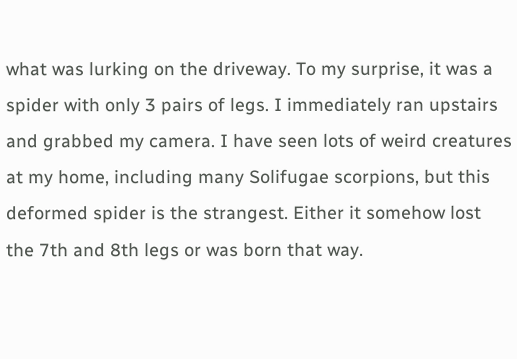what was lurking on the driveway. To my surprise, it was a spider with only 3 pairs of legs. I immediately ran upstairs and grabbed my camera. I have seen lots of weird creatures at my home, including many Solifugae scorpions, but this deformed spider is the strangest. Either it somehow lost the 7th and 8th legs or was born that way.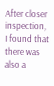After closer inspection, I found that there was also a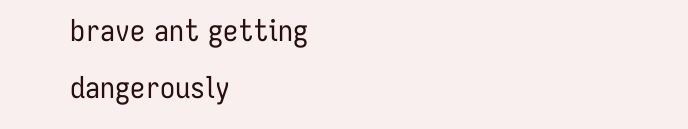brave ant getting dangerously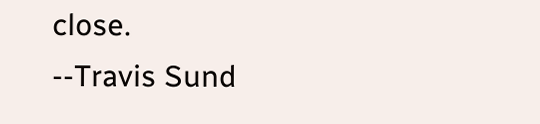close.
--Travis Sund